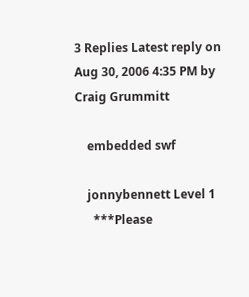3 Replies Latest reply on Aug 30, 2006 4:35 PM by Craig Grummitt

    embedded swf

    jonnybennett Level 1
      ***Please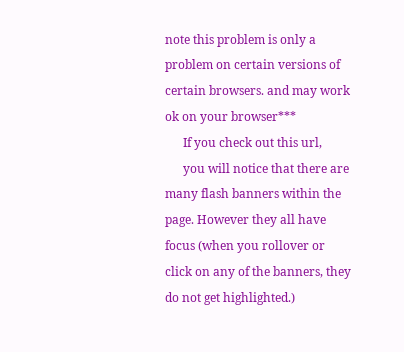note this problem is only a problem on certain versions of certain browsers. and may work ok on your browser***
      If you check out this url,
      you will notice that there are many flash banners within the page. However they all have focus (when you rollover or click on any of the banners, they do not get highlighted.)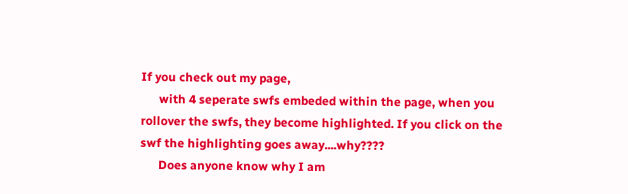If you check out my page,
      with 4 seperate swfs embeded within the page, when you rollover the swfs, they become highlighted. If you click on the swf the highlighting goes away....why????
      Does anyone know why I am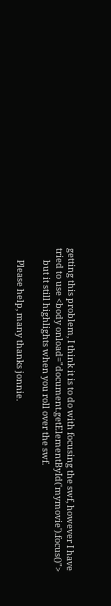getting this problem, I think it is to do with focusing the swf, however I have tried to use <body onload="document.getElementById('mymovie').focus()">
      but it still highlights when you roll over the swf.

      Please help, many thanks jonnie.